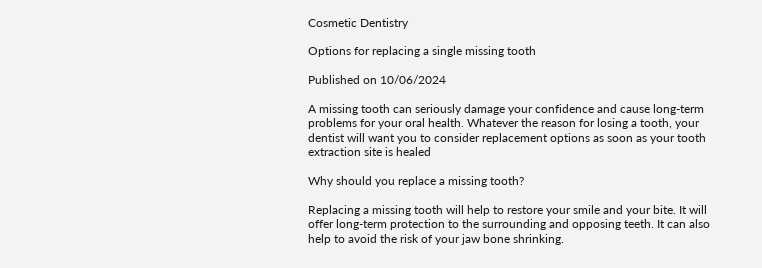Cosmetic Dentistry

Options for replacing a single missing tooth

Published on 10/06/2024

A missing tooth can seriously damage your confidence and cause long-term problems for your oral health. Whatever the reason for losing a tooth, your dentist will want you to consider replacement options as soon as your tooth extraction site is healed

Why should you replace a missing tooth?

Replacing a missing tooth will help to restore your smile and your bite. It will offer long-term protection to the surrounding and opposing teeth. It can also help to avoid the risk of your jaw bone shrinking.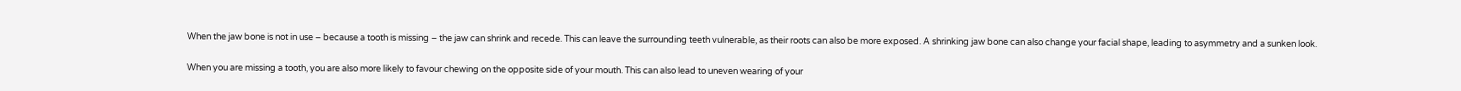When the jaw bone is not in use – because a tooth is missing – the jaw can shrink and recede. This can leave the surrounding teeth vulnerable, as their roots can also be more exposed. A shrinking jaw bone can also change your facial shape, leading to asymmetry and a sunken look.

When you are missing a tooth, you are also more likely to favour chewing on the opposite side of your mouth. This can also lead to uneven wearing of your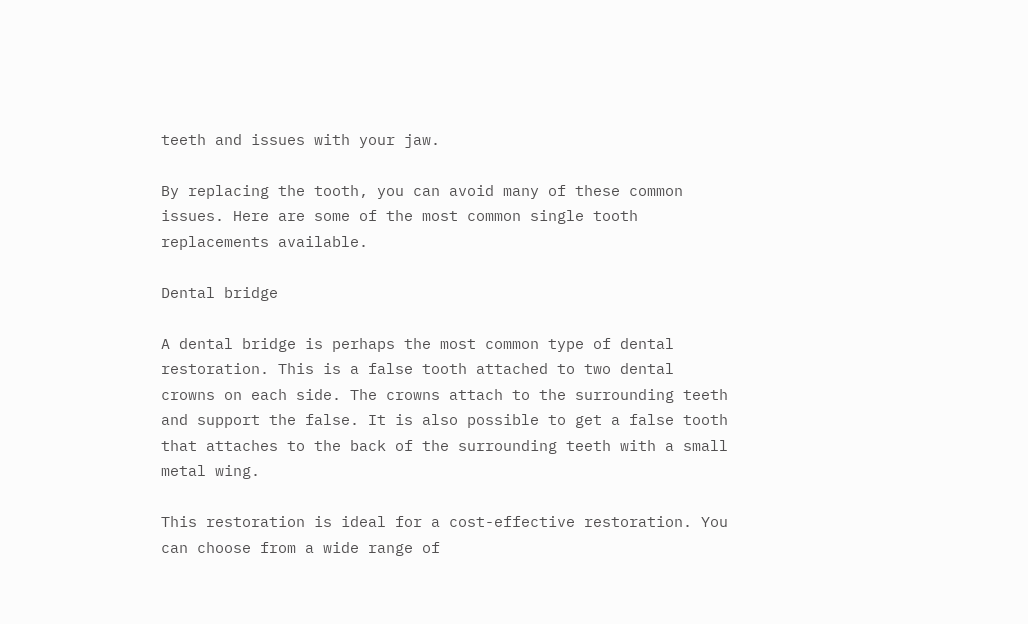teeth and issues with your jaw.

By replacing the tooth, you can avoid many of these common issues. Here are some of the most common single tooth replacements available.

Dental bridge

A dental bridge is perhaps the most common type of dental restoration. This is a false tooth attached to two dental crowns on each side. The crowns attach to the surrounding teeth and support the false. It is also possible to get a false tooth that attaches to the back of the surrounding teeth with a small metal wing.

This restoration is ideal for a cost-effective restoration. You can choose from a wide range of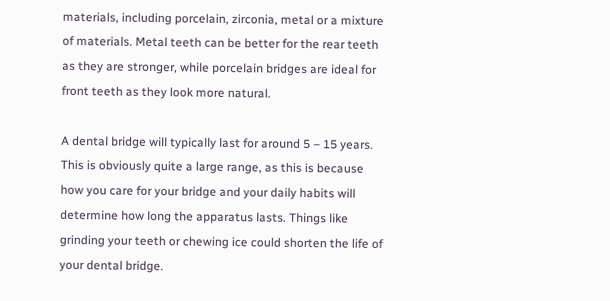materials, including porcelain, zirconia, metal or a mixture of materials. Metal teeth can be better for the rear teeth as they are stronger, while porcelain bridges are ideal for front teeth as they look more natural.

A dental bridge will typically last for around 5 – 15 years. This is obviously quite a large range, as this is because how you care for your bridge and your daily habits will determine how long the apparatus lasts. Things like grinding your teeth or chewing ice could shorten the life of your dental bridge.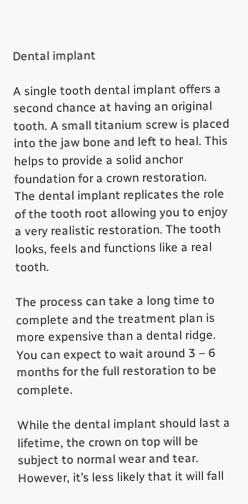Dental implant

A single tooth dental implant offers a second chance at having an original tooth. A small titanium screw is placed into the jaw bone and left to heal. This helps to provide a solid anchor foundation for a crown restoration. The dental implant replicates the role of the tooth root allowing you to enjoy a very realistic restoration. The tooth looks, feels and functions like a real tooth.

The process can take a long time to complete and the treatment plan is more expensive than a dental ridge. You can expect to wait around 3 – 6 months for the full restoration to be complete.

While the dental implant should last a lifetime, the crown on top will be subject to normal wear and tear. However, it’s less likely that it will fall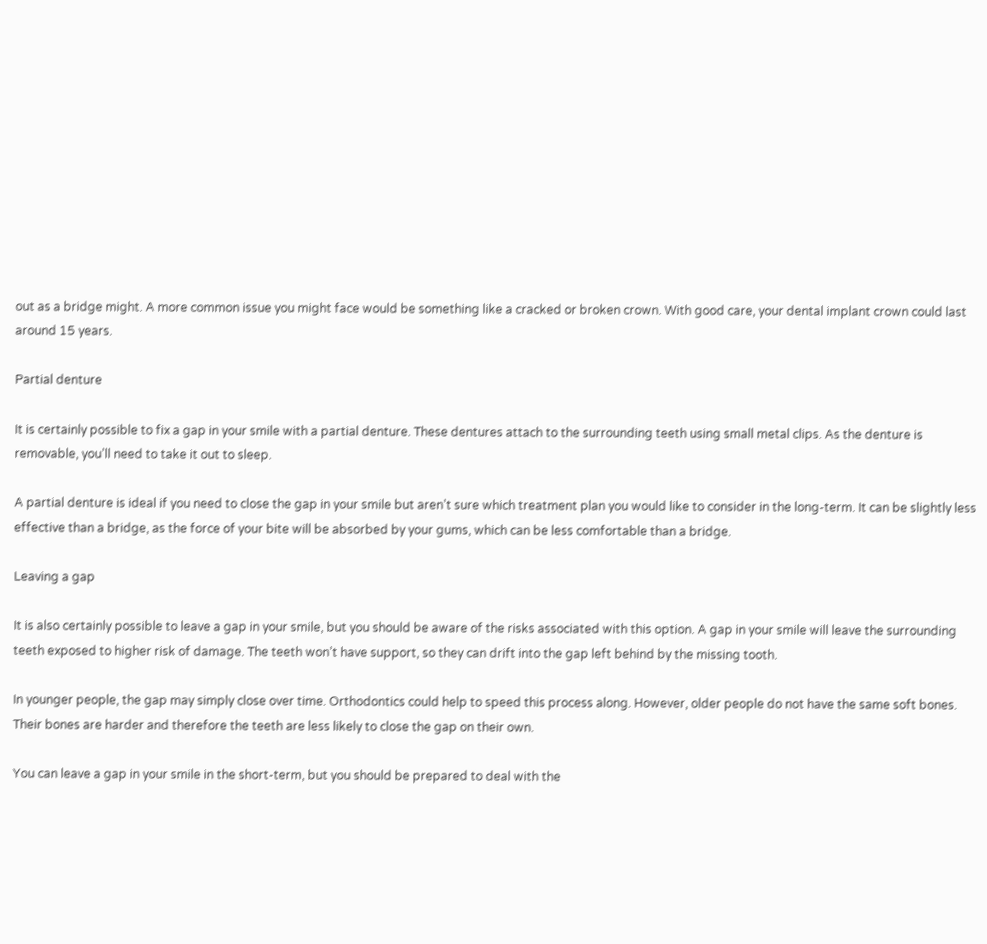out as a bridge might. A more common issue you might face would be something like a cracked or broken crown. With good care, your dental implant crown could last around 15 years.

Partial denture

It is certainly possible to fix a gap in your smile with a partial denture. These dentures attach to the surrounding teeth using small metal clips. As the denture is removable, you’ll need to take it out to sleep.

A partial denture is ideal if you need to close the gap in your smile but aren’t sure which treatment plan you would like to consider in the long-term. It can be slightly less effective than a bridge, as the force of your bite will be absorbed by your gums, which can be less comfortable than a bridge.

Leaving a gap

It is also certainly possible to leave a gap in your smile, but you should be aware of the risks associated with this option. A gap in your smile will leave the surrounding teeth exposed to higher risk of damage. The teeth won’t have support, so they can drift into the gap left behind by the missing tooth.

In younger people, the gap may simply close over time. Orthodontics could help to speed this process along. However, older people do not have the same soft bones. Their bones are harder and therefore the teeth are less likely to close the gap on their own.

You can leave a gap in your smile in the short-term, but you should be prepared to deal with the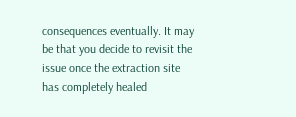consequences eventually. It may be that you decide to revisit the issue once the extraction site has completely healed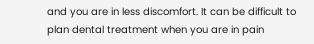and you are in less discomfort. It can be difficult to plan dental treatment when you are in pain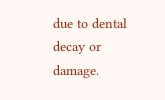due to dental decay or damage.